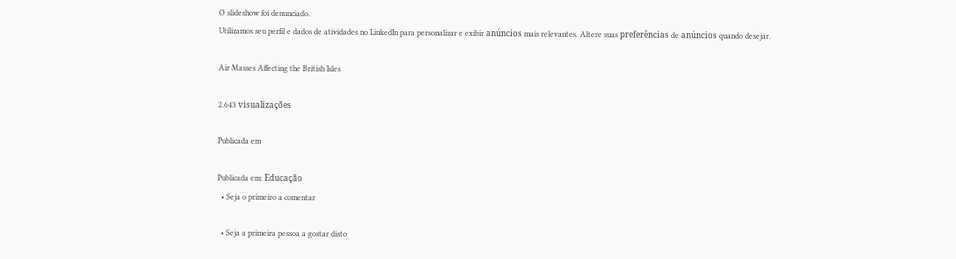O slideshow foi denunciado.
Utilizamos seu perfil e dados de atividades no LinkedIn para personalizar e exibir anúncios mais relevantes. Altere suas preferências de anúncios quando desejar.

Air Masses Affecting the British Isles

2.643 visualizações

Publicada em

Publicada em: Educação
  • Seja o primeiro a comentar

  • Seja a primeira pessoa a gostar disto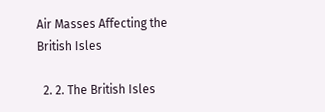Air Masses Affecting the British Isles

  2. 2. The British Isles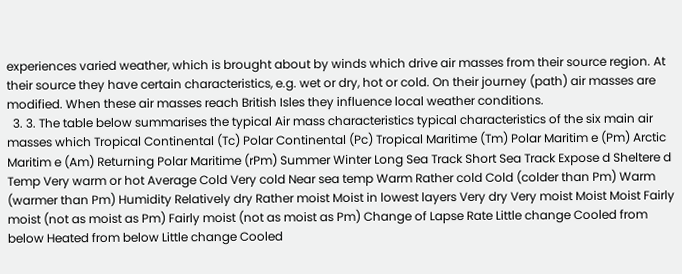experiences varied weather, which is brought about by winds which drive air masses from their source region. At their source they have certain characteristics, e.g. wet or dry, hot or cold. On their journey (path) air masses are modified. When these air masses reach British Isles they influence local weather conditions.
  3. 3. The table below summarises the typical Air mass characteristics typical characteristics of the six main air masses which Tropical Continental (Tc) Polar Continental (Pc) Tropical Maritime (Tm) Polar Maritim e (Pm) Arctic Maritim e (Am) Returning Polar Maritime (rPm) Summer Winter Long Sea Track Short Sea Track Expose d Sheltere d Temp Very warm or hot Average Cold Very cold Near sea temp Warm Rather cold Cold (colder than Pm) Warm (warmer than Pm) Humidity Relatively dry Rather moist Moist in lowest layers Very dry Very moist Moist Moist Fairly moist (not as moist as Pm) Fairly moist (not as moist as Pm) Change of Lapse Rate Little change Cooled from below Heated from below Little change Cooled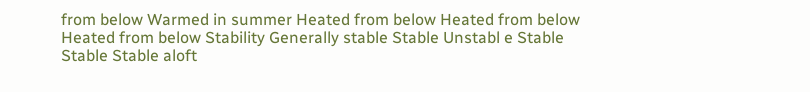from below Warmed in summer Heated from below Heated from below Heated from below Stability Generally stable Stable Unstabl e Stable Stable Stable aloft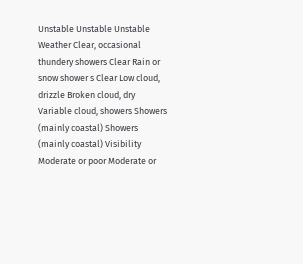Unstable Unstable Unstable Weather Clear, occasional thundery showers Clear Rain or snow shower s Clear Low cloud, drizzle Broken cloud, dry Variable cloud, showers Showers (mainly coastal) Showers (mainly coastal) Visibility Moderate or poor Moderate or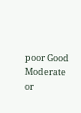poor Good Moderate or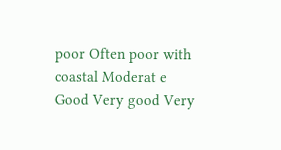poor Often poor with coastal Moderat e Good Very good Very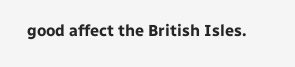good affect the British Isles.